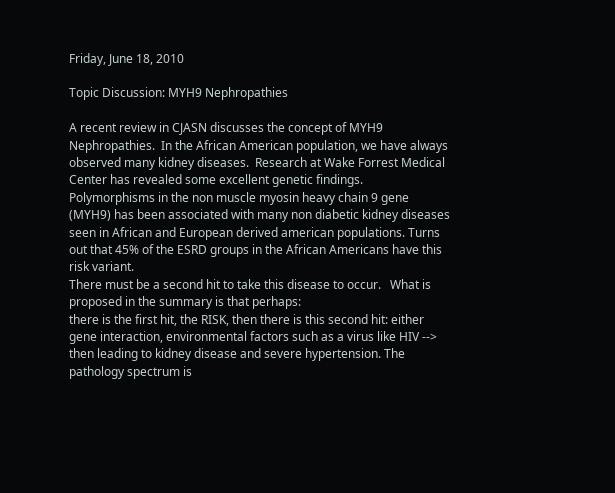Friday, June 18, 2010

Topic Discussion: MYH9 Nephropathies

A recent review in CJASN discusses the concept of MYH9 Nephropathies.  In the African American population, we have always observed many kidney diseases.  Research at Wake Forrest Medical Center has revealed some excellent genetic findings.  Polymorphisms in the non muscle myosin heavy chain 9 gene (MYH9) has been associated with many non diabetic kidney diseases seen in African and European derived american populations. Turns out that 45% of the ESRD groups in the African Americans have this risk variant.
There must be a second hit to take this disease to occur.   What is proposed in the summary is that perhaps:
there is the first hit, the RISK, then there is this second hit: either gene interaction, environmental factors such as a virus like HIV --> then leading to kidney disease and severe hypertension. The pathology spectrum is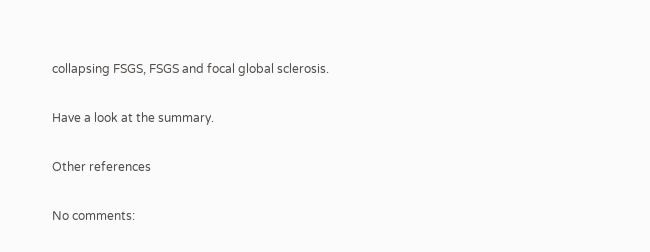collapsing FSGS, FSGS and focal global sclerosis.

Have a look at the summary.

Other references

No comments: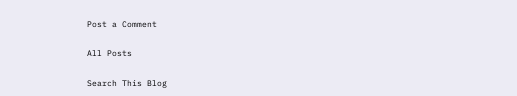Post a Comment

All Posts

Search This Blog